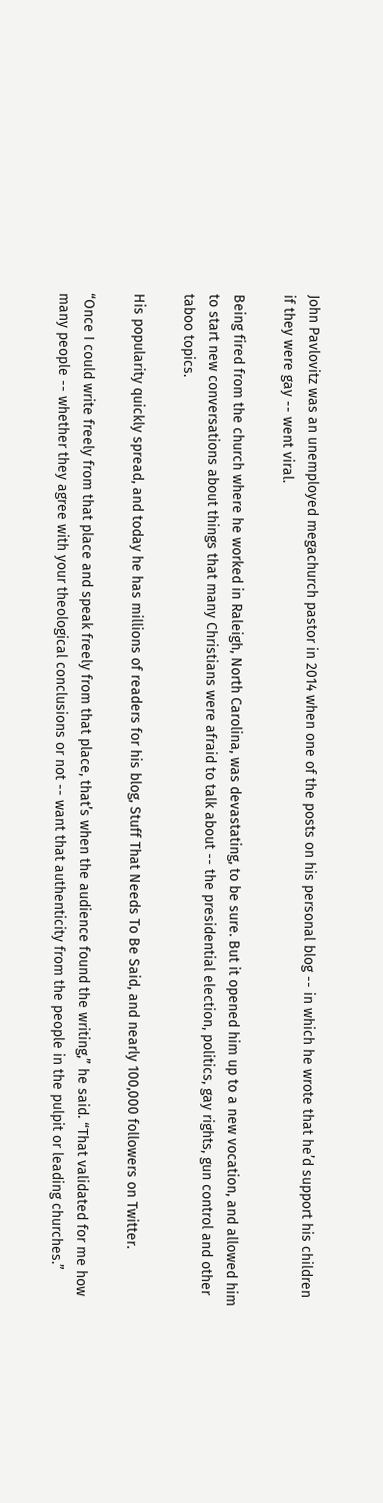John Pavlovitz was an unemployed megachurch pastor in 2014 when one of the posts on his personal blog -- in which he wrote that he’d support his children if they were gay -- went viral.

Being fired from the church where he worked in Raleigh, North Carolina, was devastating, to be sure. But it opened him up to a new vocation, and allowed him to start new conversations about things that many Christians were afraid to talk about -- the presidential election, politics, gay rights, gun control and other taboo topics.

His popularity quickly spread, and today he has millions of readers for his blog, Stuff That Needs To Be Said, and nearly 100,000 followers on Twitter.

“Once I could write freely from that place and speak freely from that place, that’s when the audience found the writing,” he said. “That validated for me how many people -- whether they agree with your theological conclusions or not -- want that authenticity from the people in the pulpit or leading churches.”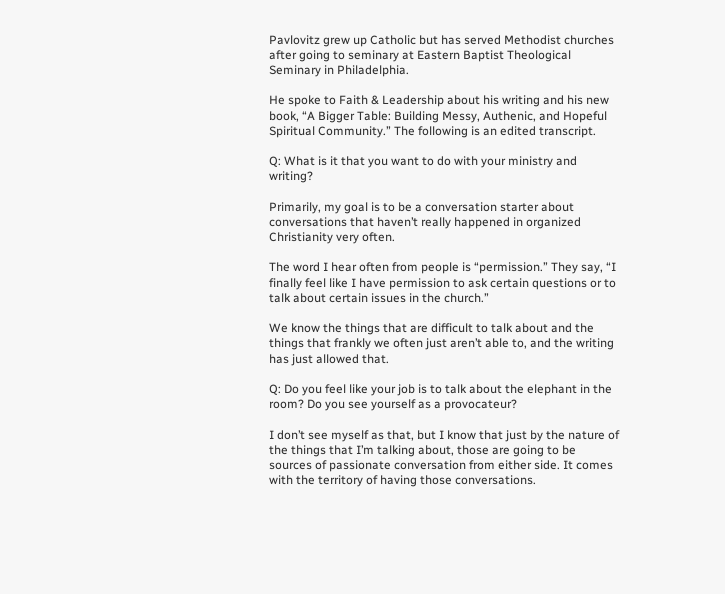Pavlovitz grew up Catholic but has served Methodist churches after going to seminary at Eastern Baptist Theological Seminary in Philadelphia.

He spoke to Faith & Leadership about his writing and his new book, “A Bigger Table: Building Messy, Authenic, and Hopeful Spiritual Community.” The following is an edited transcript.

Q: What is it that you want to do with your ministry and writing?

Primarily, my goal is to be a conversation starter about conversations that haven’t really happened in organized Christianity very often.

The word I hear often from people is “permission.” They say, “I finally feel like I have permission to ask certain questions or to talk about certain issues in the church.”

We know the things that are difficult to talk about and the things that frankly we often just aren’t able to, and the writing has just allowed that.

Q: Do you feel like your job is to talk about the elephant in the room? Do you see yourself as a provocateur?

I don’t see myself as that, but I know that just by the nature of the things that I’m talking about, those are going to be sources of passionate conversation from either side. It comes with the territory of having those conversations.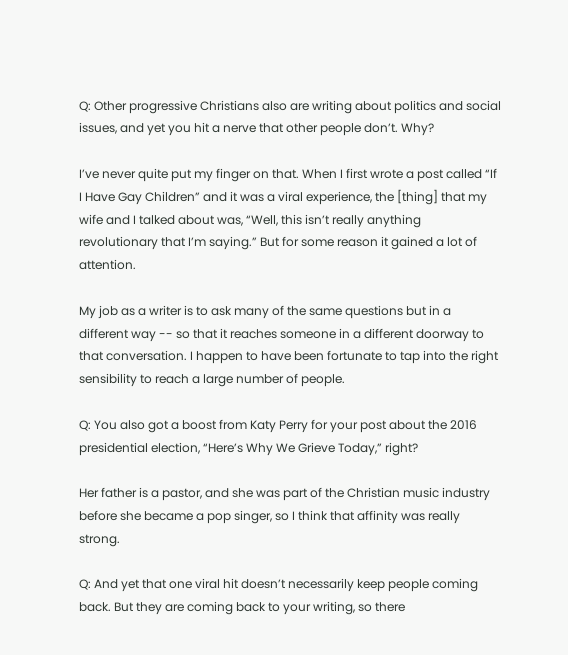Q: Other progressive Christians also are writing about politics and social issues, and yet you hit a nerve that other people don’t. Why?

I’ve never quite put my finger on that. When I first wrote a post called “If I Have Gay Children” and it was a viral experience, the [thing] that my wife and I talked about was, “Well, this isn’t really anything revolutionary that I’m saying.” But for some reason it gained a lot of attention.

My job as a writer is to ask many of the same questions but in a different way -- so that it reaches someone in a different doorway to that conversation. I happen to have been fortunate to tap into the right sensibility to reach a large number of people.

Q: You also got a boost from Katy Perry for your post about the 2016 presidential election, “Here’s Why We Grieve Today,” right?

Her father is a pastor, and she was part of the Christian music industry before she became a pop singer, so I think that affinity was really strong.

Q: And yet that one viral hit doesn’t necessarily keep people coming back. But they are coming back to your writing, so there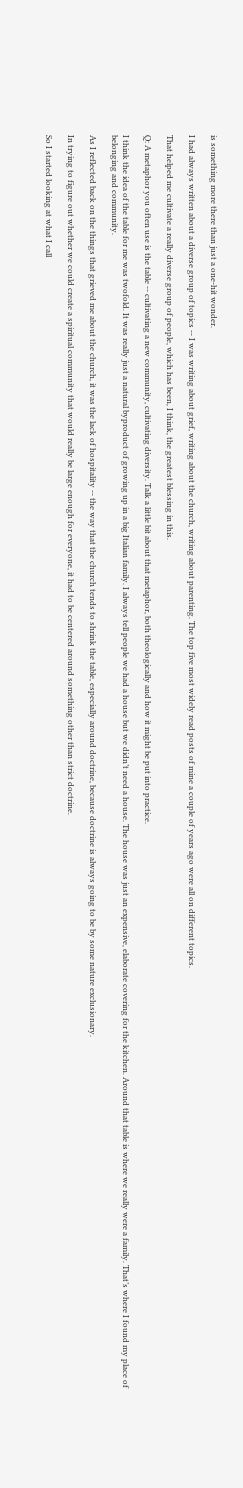is something more there than just a one-hit wonder.

I had always written about a diverse group of topics -- I was writing about grief, writing about the church, writing about parenting. The top five most widely read posts of mine a couple of years ago were all on different topics.

That helped me cultivate a really diverse group of people, which has been, I think, the greatest blessing in this.

Q: A metaphor you often use is the table -- cultivating a new community, cultivating diversity. Talk a little bit about that metaphor, both theologically and how it might be put into practice.

I think the idea of the table for me was twofold. It was really just a natural byproduct of growing up in a big Italian family. I always tell people we had a house but we didn’t need a house. The house was just an expensive, elaborate covering for the kitchen. Around that table is where we really were a family. That’s where I found my place of belonging and community.

As I reflected back on the things that grieved me about the church, it was the lack of hospitality -- the way that the church tends to shrink the table, especially around doctrine, because doctrine is always going to be by some nature exclusionary.

In trying to figure out whether we could create a spiritual community that would really be large enough for everyone, it had to be centered around something other than strict doctrine.

So I started looking at what I call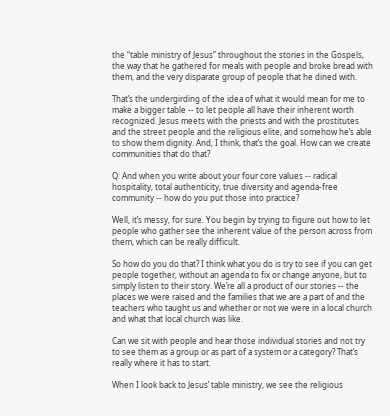the “table ministry of Jesus” throughout the stories in the Gospels, the way that he gathered for meals with people and broke bread with them, and the very disparate group of people that he dined with.

That’s the undergirding of the idea of what it would mean for me to make a bigger table -- to let people all have their inherent worth recognized. Jesus meets with the priests and with the prostitutes and the street people and the religious elite, and somehow he’s able to show them dignity. And, I think, that’s the goal. How can we create communities that do that?

Q: And when you write about your four core values -- radical hospitality, total authenticity, true diversity and agenda-free community -- how do you put those into practice?

Well, it’s messy, for sure. You begin by trying to figure out how to let people who gather see the inherent value of the person across from them, which can be really difficult.

So how do you do that? I think what you do is try to see if you can get people together, without an agenda to fix or change anyone, but to simply listen to their story. We’re all a product of our stories -- the places we were raised and the families that we are a part of and the teachers who taught us and whether or not we were in a local church and what that local church was like.

Can we sit with people and hear those individual stories and not try to see them as a group or as part of a system or a category? That’s really where it has to start.

When I look back to Jesus’ table ministry, we see the religious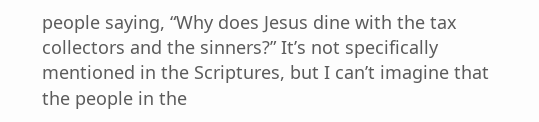people saying, “Why does Jesus dine with the tax collectors and the sinners?” It’s not specifically mentioned in the Scriptures, but I can’t imagine that the people in the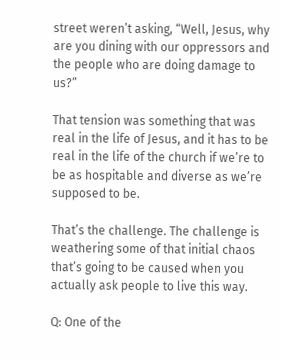street weren’t asking, “Well, Jesus, why are you dining with our oppressors and the people who are doing damage to us?”

That tension was something that was real in the life of Jesus, and it has to be real in the life of the church if we’re to be as hospitable and diverse as we’re supposed to be.

That’s the challenge. The challenge is weathering some of that initial chaos that’s going to be caused when you actually ask people to live this way.

Q: One of the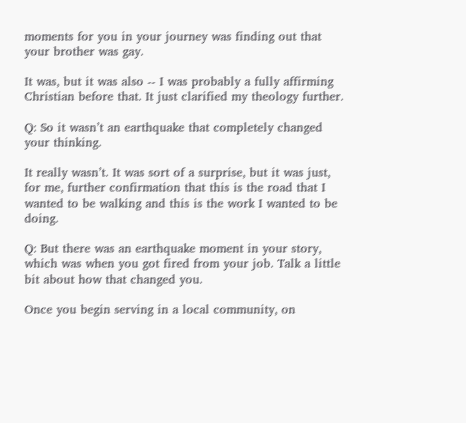moments for you in your journey was finding out that your brother was gay.

It was, but it was also -- I was probably a fully affirming Christian before that. It just clarified my theology further.

Q: So it wasn’t an earthquake that completely changed your thinking.

It really wasn’t. It was sort of a surprise, but it was just, for me, further confirmation that this is the road that I wanted to be walking and this is the work I wanted to be doing.

Q: But there was an earthquake moment in your story, which was when you got fired from your job. Talk a little bit about how that changed you.

Once you begin serving in a local community, on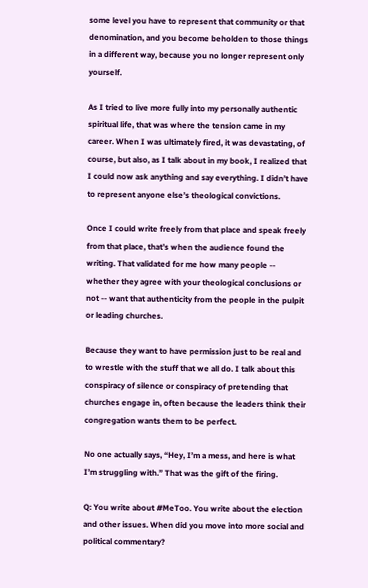some level you have to represent that community or that denomination, and you become beholden to those things in a different way, because you no longer represent only yourself.

As I tried to live more fully into my personally authentic spiritual life, that was where the tension came in my career. When I was ultimately fired, it was devastating, of course, but also, as I talk about in my book, I realized that I could now ask anything and say everything. I didn’t have to represent anyone else’s theological convictions.

Once I could write freely from that place and speak freely from that place, that’s when the audience found the writing. That validated for me how many people -- whether they agree with your theological conclusions or not -- want that authenticity from the people in the pulpit or leading churches.

Because they want to have permission just to be real and to wrestle with the stuff that we all do. I talk about this conspiracy of silence or conspiracy of pretending that churches engage in, often because the leaders think their congregation wants them to be perfect.

No one actually says, “Hey, I’m a mess, and here is what I’m struggling with.” That was the gift of the firing.

Q: You write about #MeToo. You write about the election and other issues. When did you move into more social and political commentary?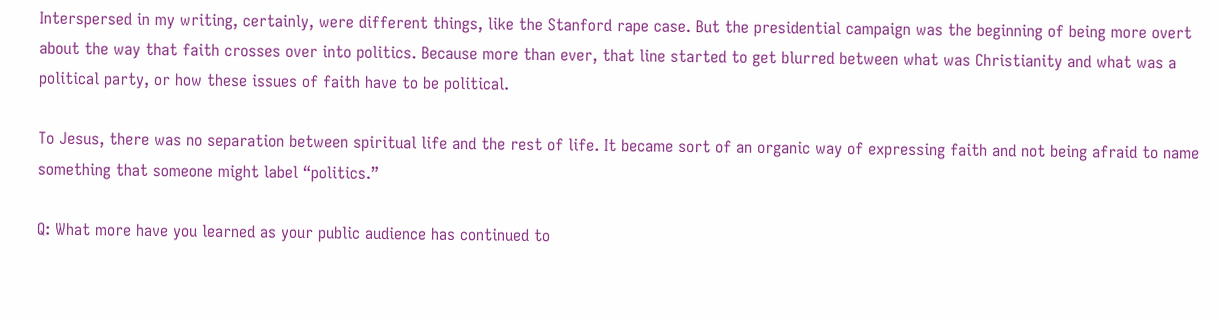Interspersed in my writing, certainly, were different things, like the Stanford rape case. But the presidential campaign was the beginning of being more overt about the way that faith crosses over into politics. Because more than ever, that line started to get blurred between what was Christianity and what was a political party, or how these issues of faith have to be political.

To Jesus, there was no separation between spiritual life and the rest of life. It became sort of an organic way of expressing faith and not being afraid to name something that someone might label “politics.”

Q: What more have you learned as your public audience has continued to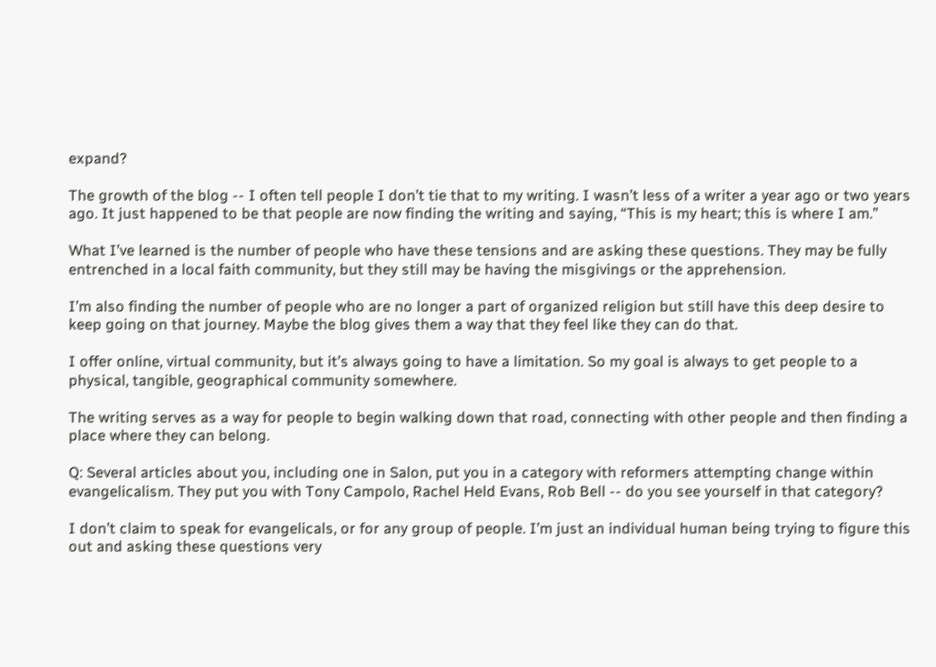expand?

The growth of the blog -- I often tell people I don’t tie that to my writing. I wasn’t less of a writer a year ago or two years ago. It just happened to be that people are now finding the writing and saying, “This is my heart; this is where I am.”

What I’ve learned is the number of people who have these tensions and are asking these questions. They may be fully entrenched in a local faith community, but they still may be having the misgivings or the apprehension.

I’m also finding the number of people who are no longer a part of organized religion but still have this deep desire to keep going on that journey. Maybe the blog gives them a way that they feel like they can do that.

I offer online, virtual community, but it’s always going to have a limitation. So my goal is always to get people to a physical, tangible, geographical community somewhere.

The writing serves as a way for people to begin walking down that road, connecting with other people and then finding a place where they can belong.

Q: Several articles about you, including one in Salon, put you in a category with reformers attempting change within evangelicalism. They put you with Tony Campolo, Rachel Held Evans, Rob Bell -- do you see yourself in that category?

I don’t claim to speak for evangelicals, or for any group of people. I’m just an individual human being trying to figure this out and asking these questions very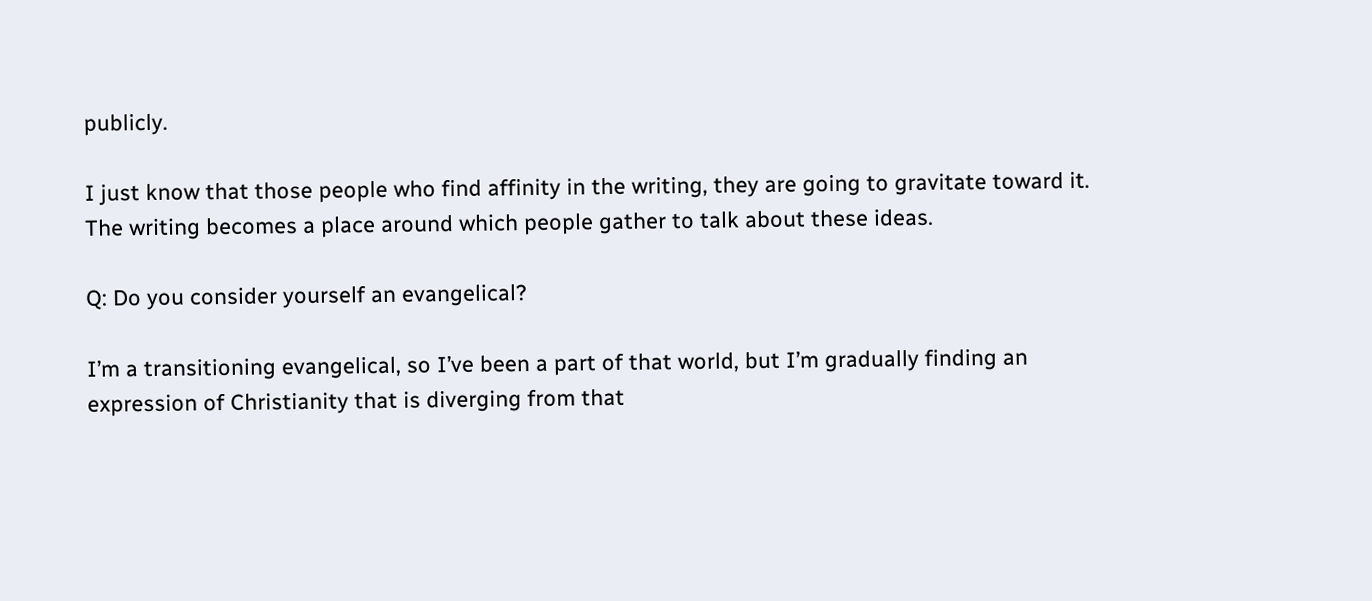publicly.

I just know that those people who find affinity in the writing, they are going to gravitate toward it. The writing becomes a place around which people gather to talk about these ideas.

Q: Do you consider yourself an evangelical?

I’m a transitioning evangelical, so I’ve been a part of that world, but I’m gradually finding an expression of Christianity that is diverging from that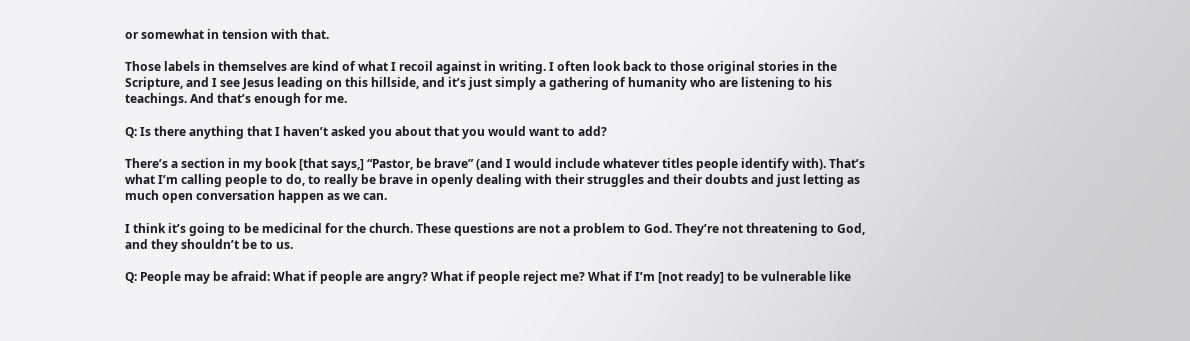or somewhat in tension with that.

Those labels in themselves are kind of what I recoil against in writing. I often look back to those original stories in the Scripture, and I see Jesus leading on this hillside, and it’s just simply a gathering of humanity who are listening to his teachings. And that’s enough for me.

Q: Is there anything that I haven’t asked you about that you would want to add?

There’s a section in my book [that says,] “Pastor, be brave” (and I would include whatever titles people identify with). That’s what I’m calling people to do, to really be brave in openly dealing with their struggles and their doubts and just letting as much open conversation happen as we can.

I think it’s going to be medicinal for the church. These questions are not a problem to God. They’re not threatening to God, and they shouldn’t be to us.

Q: People may be afraid: What if people are angry? What if people reject me? What if I’m [not ready] to be vulnerable like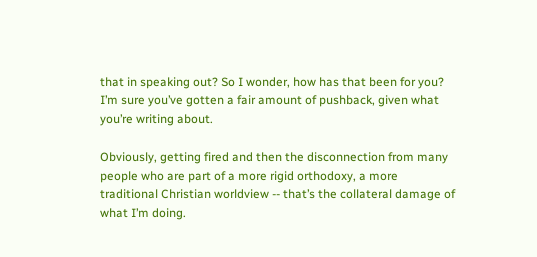that in speaking out? So I wonder, how has that been for you? I’m sure you’ve gotten a fair amount of pushback, given what you’re writing about.

Obviously, getting fired and then the disconnection from many people who are part of a more rigid orthodoxy, a more traditional Christian worldview -- that’s the collateral damage of what I’m doing.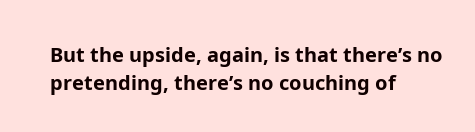But the upside, again, is that there’s no pretending, there’s no couching of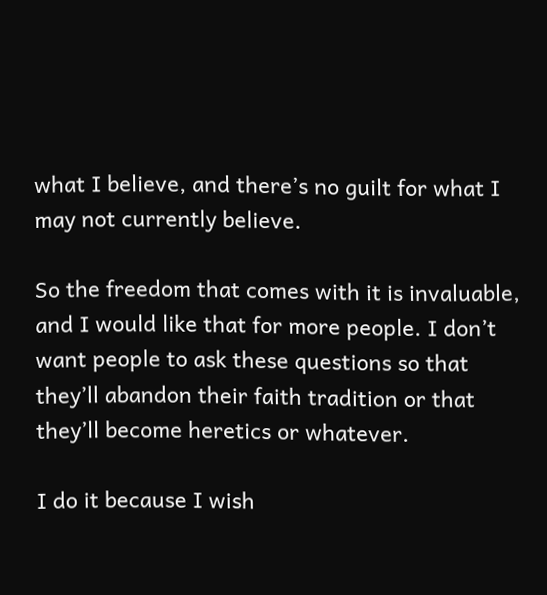what I believe, and there’s no guilt for what I may not currently believe.

So the freedom that comes with it is invaluable, and I would like that for more people. I don’t want people to ask these questions so that they’ll abandon their faith tradition or that they’ll become heretics or whatever.

I do it because I wish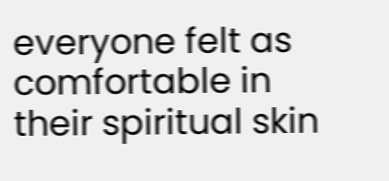everyone felt as comfortable in their spiritual skin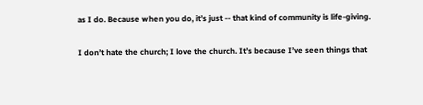as I do. Because when you do, it’s just -- that kind of community is life-giving.

I don’t hate the church; I love the church. It’s because I’ve seen things that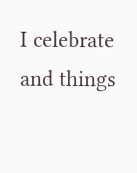I celebrate and things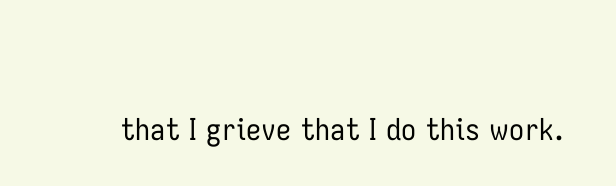that I grieve that I do this work.